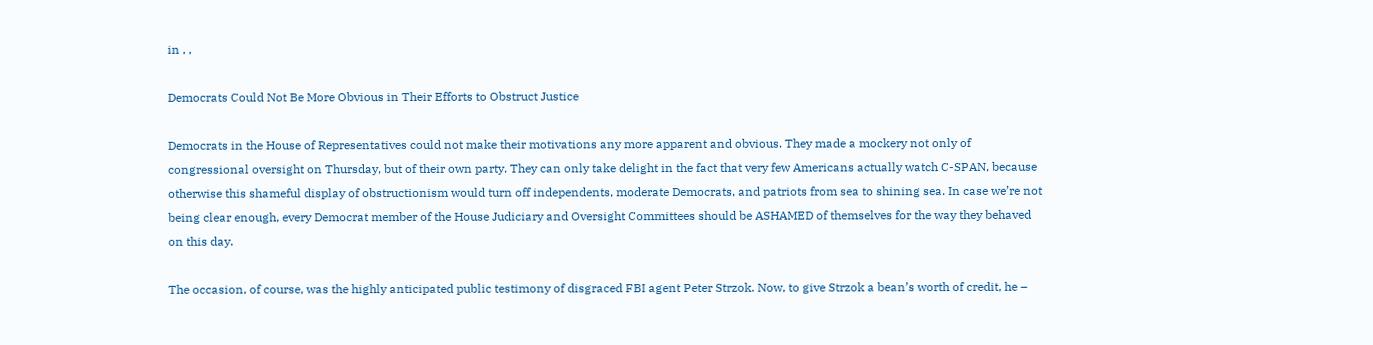in , ,

Democrats Could Not Be More Obvious in Their Efforts to Obstruct Justice

Democrats in the House of Representatives could not make their motivations any more apparent and obvious. They made a mockery not only of congressional oversight on Thursday, but of their own party. They can only take delight in the fact that very few Americans actually watch C-SPAN, because otherwise this shameful display of obstructionism would turn off independents, moderate Democrats, and patriots from sea to shining sea. In case we’re not being clear enough, every Democrat member of the House Judiciary and Oversight Committees should be ASHAMED of themselves for the way they behaved on this day.

The occasion, of course, was the highly anticipated public testimony of disgraced FBI agent Peter Strzok. Now, to give Strzok a bean’s worth of credit, he –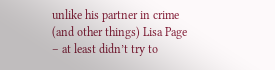unlike his partner in crime (and other things) Lisa Page – at least didn’t try to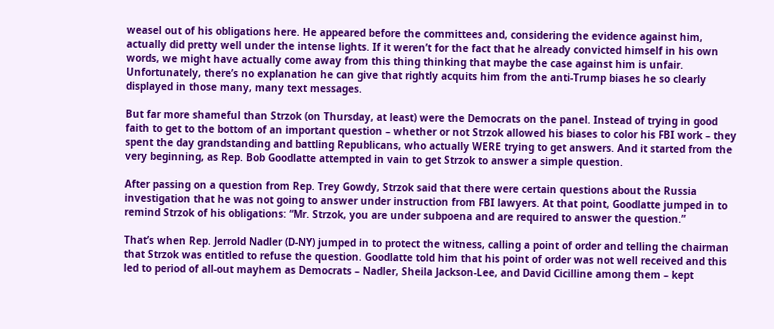weasel out of his obligations here. He appeared before the committees and, considering the evidence against him, actually did pretty well under the intense lights. If it weren’t for the fact that he already convicted himself in his own words, we might have actually come away from this thing thinking that maybe the case against him is unfair. Unfortunately, there’s no explanation he can give that rightly acquits him from the anti-Trump biases he so clearly displayed in those many, many text messages.

But far more shameful than Strzok (on Thursday, at least) were the Democrats on the panel. Instead of trying in good faith to get to the bottom of an important question – whether or not Strzok allowed his biases to color his FBI work – they spent the day grandstanding and battling Republicans, who actually WERE trying to get answers. And it started from the very beginning, as Rep. Bob Goodlatte attempted in vain to get Strzok to answer a simple question.

After passing on a question from Rep. Trey Gowdy, Strzok said that there were certain questions about the Russia investigation that he was not going to answer under instruction from FBI lawyers. At that point, Goodlatte jumped in to remind Strzok of his obligations: “Mr. Strzok, you are under subpoena and are required to answer the question.”

That’s when Rep. Jerrold Nadler (D-NY) jumped in to protect the witness, calling a point of order and telling the chairman that Strzok was entitled to refuse the question. Goodlatte told him that his point of order was not well received and this led to period of all-out mayhem as Democrats – Nadler, Sheila Jackson-Lee, and David Cicilline among them – kept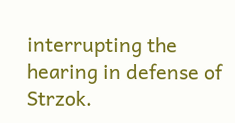interrupting the hearing in defense of Strzok.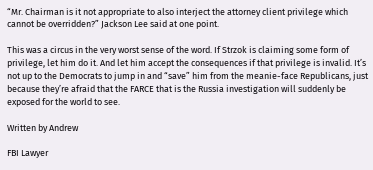“Mr. Chairman is it not appropriate to also interject the attorney client privilege which cannot be overridden?” Jackson Lee said at one point.

This was a circus in the very worst sense of the word. If Strzok is claiming some form of privilege, let him do it. And let him accept the consequences if that privilege is invalid. It’s not up to the Democrats to jump in and “save” him from the meanie-face Republicans, just because they’re afraid that the FARCE that is the Russia investigation will suddenly be exposed for the world to see.

Written by Andrew

FBI Lawyer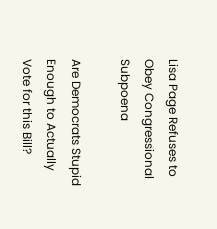Lisa Page Refuses to Obey Congressional Subpoena

Are Democrats Stupid Enough to Actually Vote for this Bill?